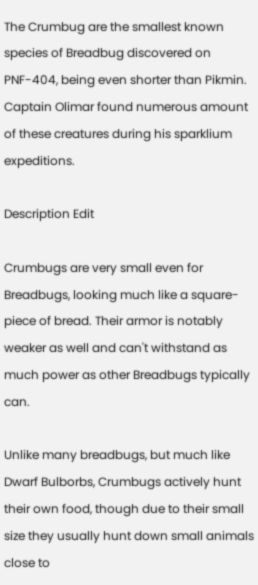The Crumbug are the smallest known species of Breadbug discovered on PNF-404, being even shorter than Pikmin. Captain Olimar found numerous amount of these creatures during his sparklium expeditions.

Description Edit

Crumbugs are very small even for Breadbugs, looking much like a square-piece of bread. Their armor is notably weaker as well and can't withstand as much power as other Breadbugs typically can.

Unlike many breadbugs, but much like Dwarf Bulborbs, Crumbugs actively hunt their own food, though due to their small size they usually hunt down small animals close to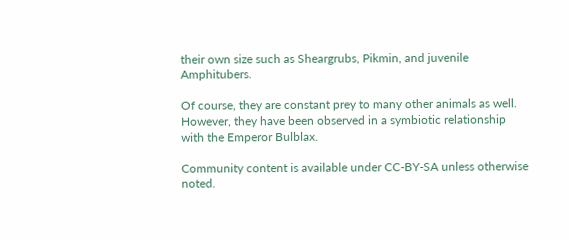their own size such as Sheargrubs, Pikmin, and juvenile Amphitubers.

Of course, they are constant prey to many other animals as well. However, they have been observed in a symbiotic relationship with the Emperor Bulblax.

Community content is available under CC-BY-SA unless otherwise noted.